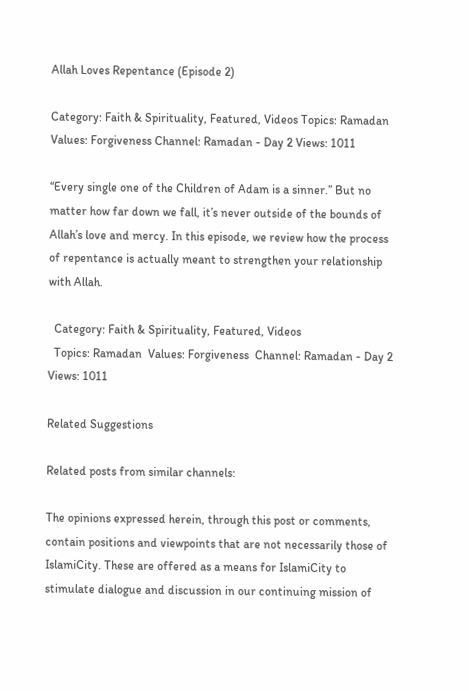Allah Loves Repentance (Episode 2)

Category: Faith & Spirituality, Featured, Videos Topics: Ramadan Values: Forgiveness Channel: Ramadan - Day 2 Views: 1011

“Every single one of the Children of Adam is a sinner.” But no matter how far down we fall, it’s never outside of the bounds of Allah’s love and mercy. In this episode, we review how the process of repentance is actually meant to strengthen your relationship with Allah.

  Category: Faith & Spirituality, Featured, Videos
  Topics: Ramadan  Values: Forgiveness  Channel: Ramadan - Day 2
Views: 1011

Related Suggestions

Related posts from similar channels:

The opinions expressed herein, through this post or comments, contain positions and viewpoints that are not necessarily those of IslamiCity. These are offered as a means for IslamiCity to stimulate dialogue and discussion in our continuing mission of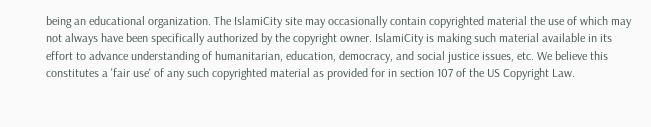being an educational organization. The IslamiCity site may occasionally contain copyrighted material the use of which may not always have been specifically authorized by the copyright owner. IslamiCity is making such material available in its effort to advance understanding of humanitarian, education, democracy, and social justice issues, etc. We believe this constitutes a 'fair use' of any such copyrighted material as provided for in section 107 of the US Copyright Law.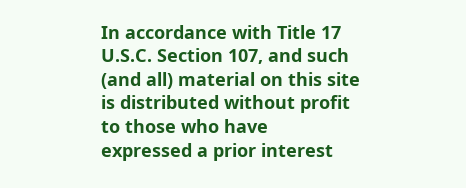In accordance with Title 17 U.S.C. Section 107, and such (and all) material on this site is distributed without profit to those who have expressed a prior interest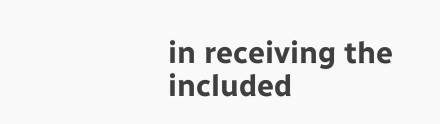in receiving the included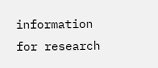information for research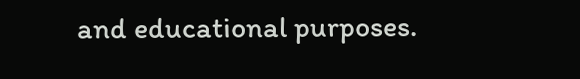and educational purposes.